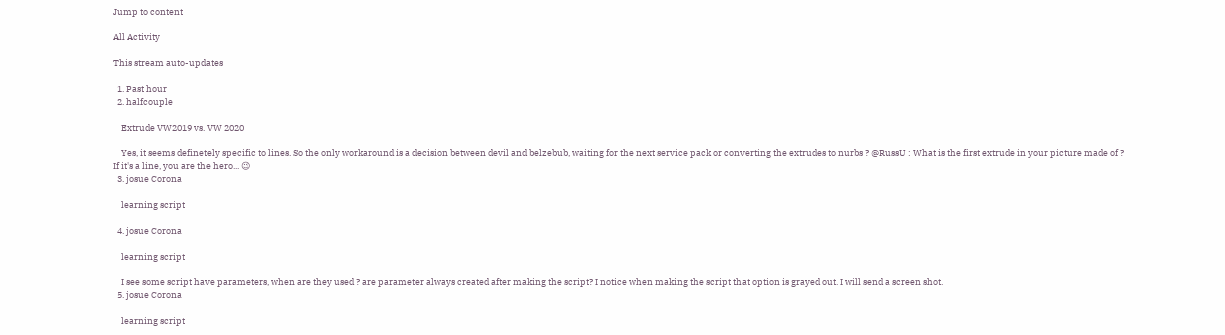Jump to content

All Activity

This stream auto-updates

  1. Past hour
  2. halfcouple

    Extrude VW2019 vs. VW 2020

    Yes, it seems definetely specific to lines. So the only workaround is a decision between devil and belzebub, waiting for the next service pack or converting the extrudes to nurbs ? @RussU : What is the first extrude in your picture made of ? If it's a line, you are the hero... 😉
  3. josue Corona

    learning script

  4. josue Corona

    learning script

    I see some script have parameters, when are they used ? are parameter always created after making the script? I notice when making the script that option is grayed out. I will send a screen shot.
  5. josue Corona

    learning script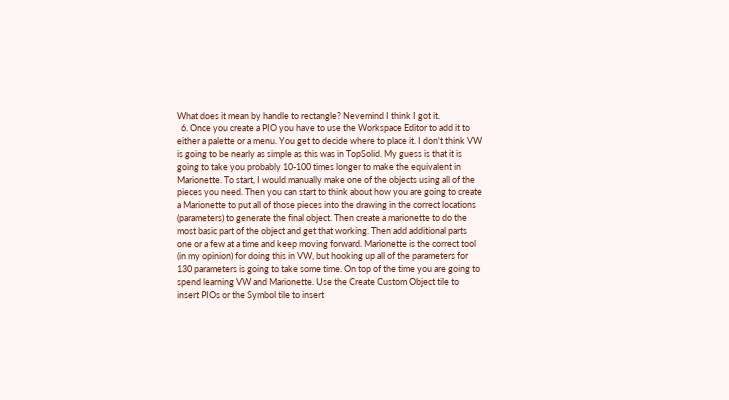What does it mean by handle to rectangle? Nevemind I think I got it.
  6. Once you create a PIO you have to use the Workspace Editor to add it to either a palette or a menu. You get to decide where to place it. I don't think VW is going to be nearly as simple as this was in TopSolid. My guess is that it is going to take you probably 10-100 times longer to make the equivalent in Marionette. To start, I would manually make one of the objects using all of the pieces you need. Then you can start to think about how you are going to create a Marionette to put all of those pieces into the drawing in the correct locations (parameters) to generate the final object. Then create a marionette to do the most basic part of the object and get that working. Then add additional parts one or a few at a time and keep moving forward. Marionette is the correct tool (in my opinion) for doing this in VW, but hooking up all of the parameters for 130 parameters is going to take some time. On top of the time you are going to spend learning VW and Marionette. Use the Create Custom Object tile to insert PIOs or the Symbol tile to insert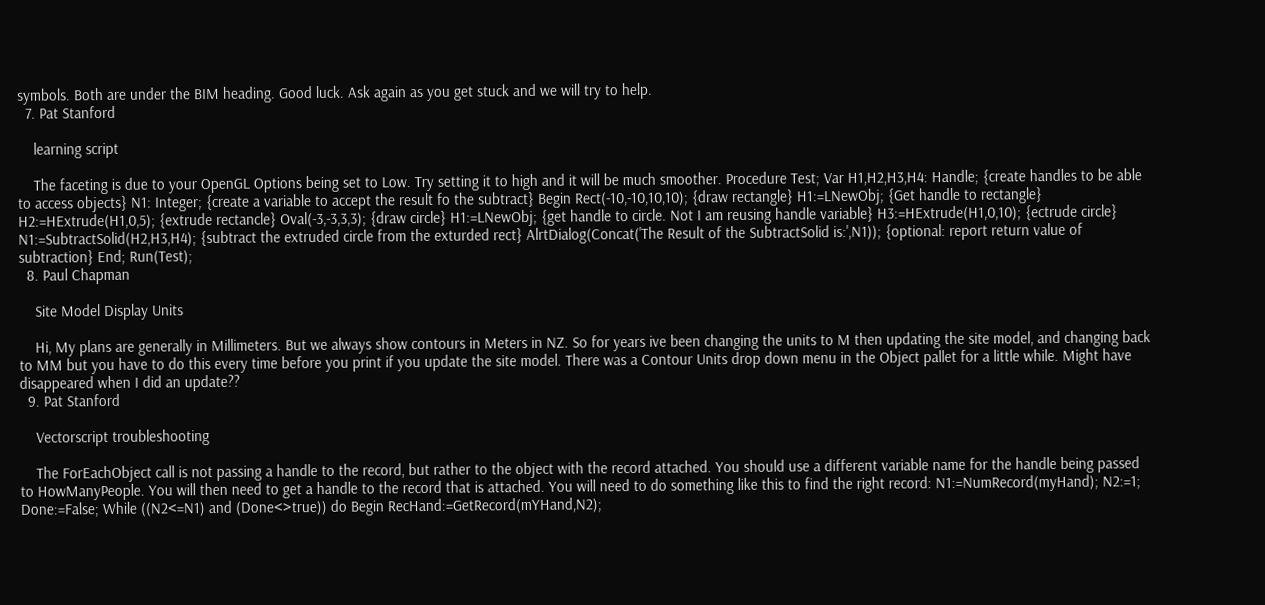symbols. Both are under the BIM heading. Good luck. Ask again as you get stuck and we will try to help.
  7. Pat Stanford

    learning script

    The faceting is due to your OpenGL Options being set to Low. Try setting it to high and it will be much smoother. Procedure Test; Var H1,H2,H3,H4: Handle; {create handles to be able to access objects} N1: Integer; {create a variable to accept the result fo the subtract} Begin Rect(-10,-10,10,10); {draw rectangle} H1:=LNewObj; {Get handle to rectangle} H2:=HExtrude(H1,0,5); {extrude rectancle} Oval(-3,-3,3,3); {draw circle} H1:=LNewObj; {get handle to circle. Not I am reusing handle variable} H3:=HExtrude(H1,0,10); {ectrude circle} N1:=SubtractSolid(H2,H3,H4); {subtract the extruded circle from the exturded rect} AlrtDialog(Concat('The Result of the SubtractSolid is:',N1)); {optional: report return value of subtraction} End; Run(Test);
  8. Paul Chapman

    Site Model Display Units

    Hi, My plans are generally in Millimeters. But we always show contours in Meters in NZ. So for years ive been changing the units to M then updating the site model, and changing back to MM but you have to do this every time before you print if you update the site model. There was a Contour Units drop down menu in the Object pallet for a little while. Might have disappeared when I did an update??
  9. Pat Stanford

    Vectorscript troubleshooting

    The ForEachObject call is not passing a handle to the record, but rather to the object with the record attached. You should use a different variable name for the handle being passed to HowManyPeople. You will then need to get a handle to the record that is attached. You will need to do something like this to find the right record: N1:=NumRecord(myHand); N2:=1; Done:=False; While ((N2<=N1) and (Done<>true)) do Begin RecHand:=GetRecord(mYHand,N2);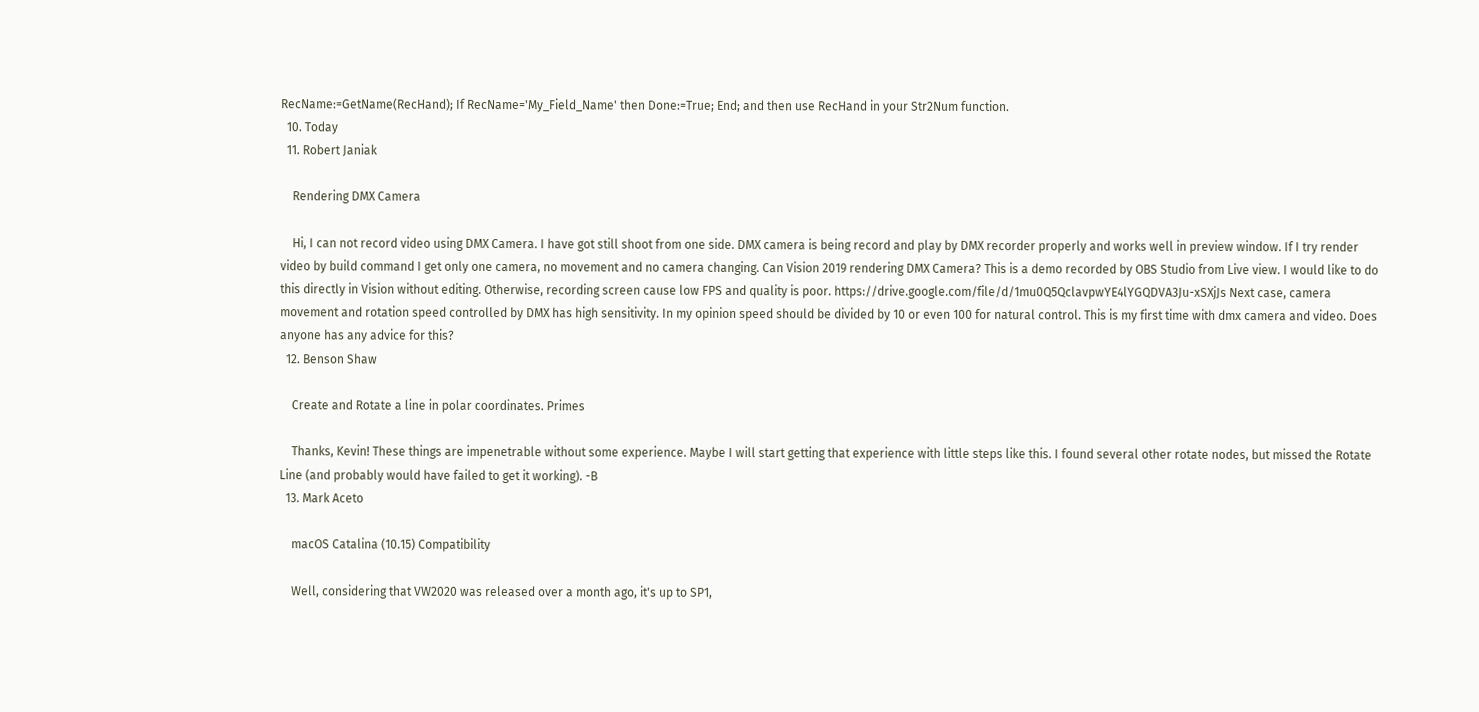RecName:=GetName(RecHand); If RecName='My_Field_Name' then Done:=True; End; and then use RecHand in your Str2Num function.
  10. Today
  11. Robert Janiak

    Rendering DMX Camera

    Hi, I can not record video using DMX Camera. I have got still shoot from one side. DMX camera is being record and play by DMX recorder properly and works well in preview window. If I try render video by build command I get only one camera, no movement and no camera changing. Can Vision 2019 rendering DMX Camera? This is a demo recorded by OBS Studio from Live view. I would like to do this directly in Vision without editing. Otherwise, recording screen cause low FPS and quality is poor. https://drive.google.com/file/d/1mu0Q5QclavpwYE4lYGQDVA3Ju-xSXjJs Next case, camera movement and rotation speed controlled by DMX has high sensitivity. In my opinion speed should be divided by 10 or even 100 for natural control. This is my first time with dmx camera and video. Does anyone has any advice for this?
  12. Benson Shaw

    Create and Rotate a line in polar coordinates. Primes

    Thanks, Kevin! These things are impenetrable without some experience. Maybe I will start getting that experience with little steps like this. I found several other rotate nodes, but missed the Rotate Line (and probably would have failed to get it working). -B
  13. Mark Aceto

    macOS Catalina (10.15) Compatibility

    Well, considering that VW2020 was released over a month ago, it's up to SP1,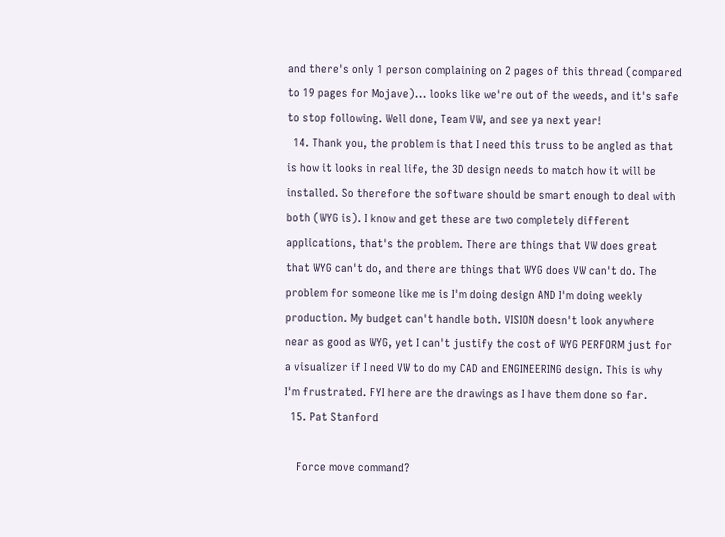and there's only 1 person complaining on 2 pages of this thread (compared to 19 pages for Mojave)... looks like we're out of the weeds, and it's safe to stop following. Well done, Team VW, and see ya next year!
  14. Thank you, the problem is that I need this truss to be angled as that is how it looks in real life, the 3D design needs to match how it will be installed. So therefore the software should be smart enough to deal with both (WYG is). I know and get these are two completely different applications, that's the problem. There are things that VW does great that WYG can't do, and there are things that WYG does VW can't do. The problem for someone like me is I'm doing design AND I'm doing weekly production. My budget can't handle both. VISION doesn't look anywhere near as good as WYG, yet I can't justify the cost of WYG PERFORM just for a visualizer if I need VW to do my CAD and ENGINEERING design. This is why I'm frustrated. FYI here are the drawings as I have them done so far.
  15. Pat Stanford

    Force move command?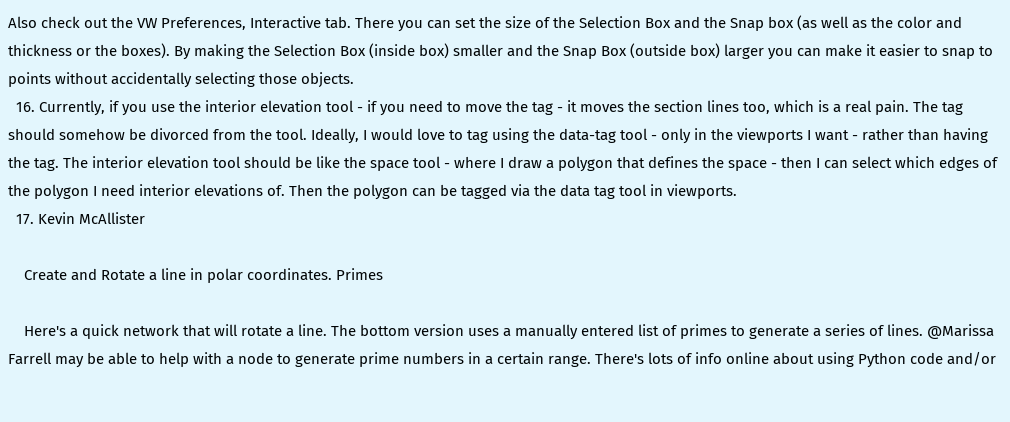Also check out the VW Preferences, Interactive tab. There you can set the size of the Selection Box and the Snap box (as well as the color and thickness or the boxes). By making the Selection Box (inside box) smaller and the Snap Box (outside box) larger you can make it easier to snap to points without accidentally selecting those objects.
  16. Currently, if you use the interior elevation tool - if you need to move the tag - it moves the section lines too, which is a real pain. The tag should somehow be divorced from the tool. Ideally, I would love to tag using the data-tag tool - only in the viewports I want - rather than having the tag. The interior elevation tool should be like the space tool - where I draw a polygon that defines the space - then I can select which edges of the polygon I need interior elevations of. Then the polygon can be tagged via the data tag tool in viewports.
  17. Kevin McAllister

    Create and Rotate a line in polar coordinates. Primes

    Here's a quick network that will rotate a line. The bottom version uses a manually entered list of primes to generate a series of lines. @Marissa Farrell may be able to help with a node to generate prime numbers in a certain range. There's lots of info online about using Python code and/or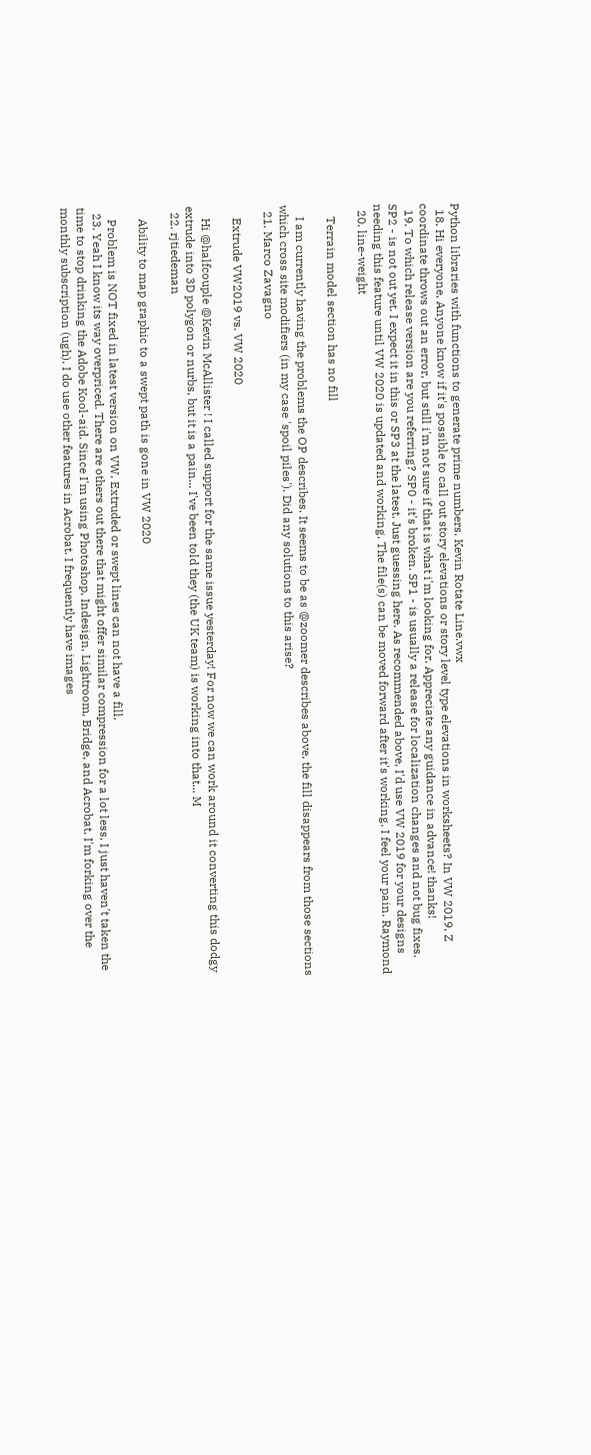Python libraries with functions to generate prime numbers. Kevin Rotate Line.vwx
  18. Hi everyone, Anyone know if it's possible to call out story elevations or story level type elevations in worksheets? In VW 2019, Z coordinate throws out an error, but still i'm not sure if that is what i'm looking for. Appreciate any guidance in advance! thanks!
  19. To which release version are you referring? SP0 - it's broken. SP1 - is usually a release for localization changes and not bug fixes. SP2 - is not out yet. I expect it in this or SP3 at the latest. Just guessing here. As recommended above, I'd use VW 2019 for your designs needing this feature until VW 2020 is updated and working. The file(s) can be moved forward after it's working. I feel your pain. Raymond
  20. line-weight

    Terrain model section has no fill

    I am currently having the problems the OP describes. It seems to be as @zoomer describes above, the fill disappears from those sections which cross site modifiers (in my case 'spoil piles'). Did any solutions to this arise?
  21. Marco Zavagno

    Extrude VW2019 vs. VW 2020

    Hi @halfcouple @Kevin McAllister ! I called support for the same issue yesterday! For now we can work around it converting this dodgy extrude into 3D polygon or nurbs, but it is a pain... I've been told they (the UK team) is working into that... M
  22. rjtiedeman

    Ability to map graphic to a swept path is gone in VW 2020

    Problem is NOT fixed in latest version on VW. Extruded or swept lines can not have a fill.
  23. Yeah I know its way overpriced. There are others out there that might offer similar compression for a lot less, I just haven't taken the time to stop drinking the Adobe Kool-aid. Since I'm using Photoshop, Indesign, Lightroom, Bridge, and Acrobat, I'm forking over the monthly subscription (ugh). I do use other features in Acrobat. I frequently have images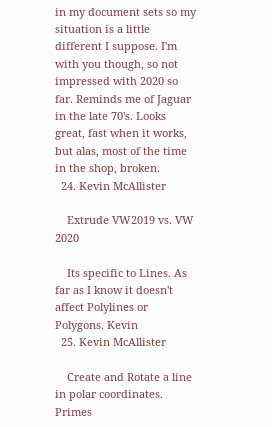in my document sets so my situation is a little different I suppose. I'm with you though, so not impressed with 2020 so far. Reminds me of Jaguar in the late 70's. Looks great, fast when it works, but alas, most of the time in the shop, broken.
  24. Kevin McAllister

    Extrude VW2019 vs. VW 2020

    Its specific to Lines. As far as I know it doesn't affect Polylines or Polygons. Kevin
  25. Kevin McAllister

    Create and Rotate a line in polar coordinates. Primes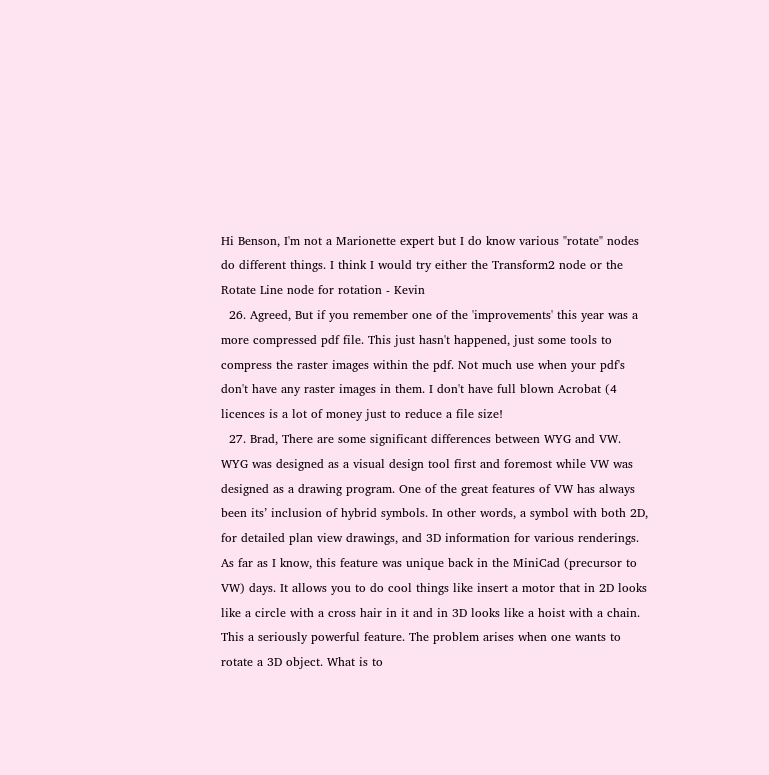Hi Benson, I'm not a Marionette expert but I do know various "rotate" nodes do different things. I think I would try either the Transform2 node or the Rotate Line node for rotation - Kevin
  26. Agreed, But if you remember one of the 'improvements' this year was a more compressed pdf file. This just hasn't happened, just some tools to compress the raster images within the pdf. Not much use when your pdf's don't have any raster images in them. I don't have full blown Acrobat (4 licences is a lot of money just to reduce a file size!
  27. Brad, There are some significant differences between WYG and VW. WYG was designed as a visual design tool first and foremost while VW was designed as a drawing program. One of the great features of VW has always been its’ inclusion of hybrid symbols. In other words, a symbol with both 2D, for detailed plan view drawings, and 3D information for various renderings. As far as I know, this feature was unique back in the MiniCad (precursor to VW) days. It allows you to do cool things like insert a motor that in 2D looks like a circle with a cross hair in it and in 3D looks like a hoist with a chain. This a seriously powerful feature. The problem arises when one wants to rotate a 3D object. What is to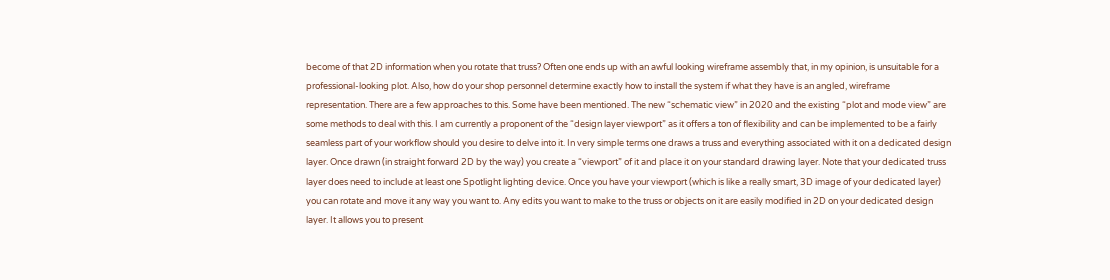become of that 2D information when you rotate that truss? Often one ends up with an awful looking wireframe assembly that, in my opinion, is unsuitable for a professional-looking plot. Also, how do your shop personnel determine exactly how to install the system if what they have is an angled, wireframe representation. There are a few approaches to this. Some have been mentioned. The new “schematic view” in 2020 and the existing “plot and mode view” are some methods to deal with this. I am currently a proponent of the “design layer viewport” as it offers a ton of flexibility and can be implemented to be a fairly seamless part of your workflow should you desire to delve into it. In very simple terms one draws a truss and everything associated with it on a dedicated design layer. Once drawn (in straight forward 2D by the way) you create a “viewport” of it and place it on your standard drawing layer. Note that your dedicated truss layer does need to include at least one Spotlight lighting device. Once you have your viewport (which is like a really smart, 3D image of your dedicated layer) you can rotate and move it any way you want to. Any edits you want to make to the truss or objects on it are easily modified in 2D on your dedicated design layer. It allows you to present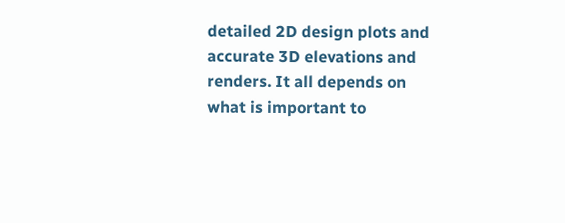detailed 2D design plots and accurate 3D elevations and renders. It all depends on what is important to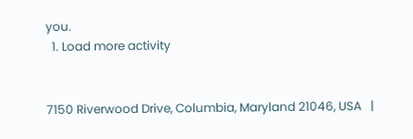you.
  1. Load more activity


7150 Riverwood Drive, Columbia, Maryland 21046, USA   |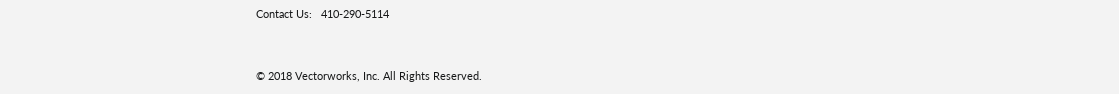Contact Us:   410-290-5114


© 2018 Vectorworks, Inc. All Rights Reserved.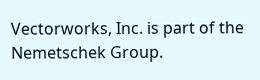Vectorworks, Inc. is part of the Nemetschek Group.